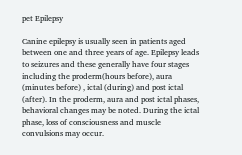pet Epilepsy

Canine epilepsy is usually seen in patients aged between one and three years of age. Epilepsy leads to seizures and these generally have four stages including the proderm(hours before), aura (minutes before) , ictal (during) and post ictal (after). In the proderm, aura and post ictal phases, behavioral changes may be noted. During the ictal phase, loss of consciousness and muscle convulsions may occur.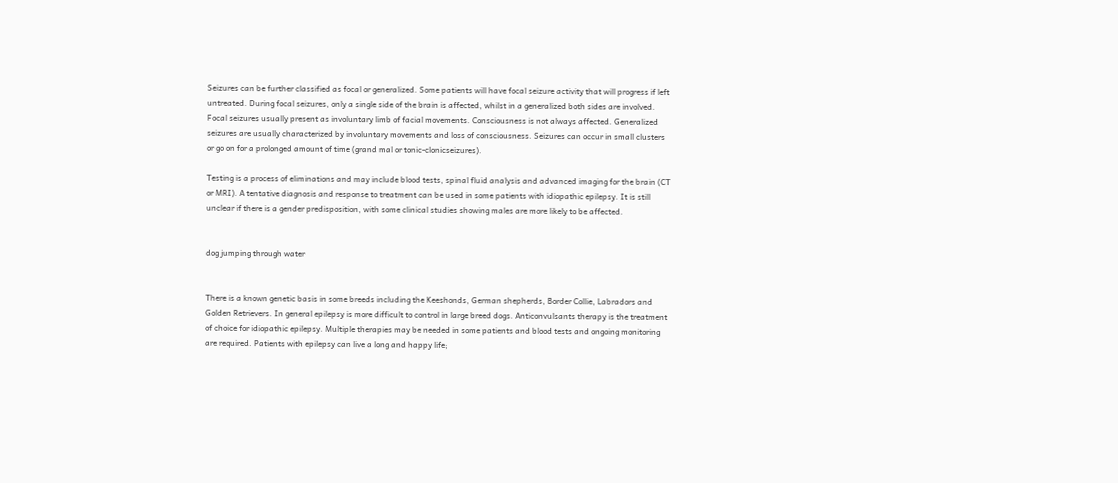Seizures can be further classified as focal or generalized. Some patients will have focal seizure activity that will progress if left untreated. During focal seizures, only a single side of the brain is affected, whilst in a generalized both sides are involved.  Focal seizures usually present as involuntary limb of facial movements. Consciousness is not always affected. Generalized seizures are usually characterized by involuntary movements and loss of consciousness. Seizures can occur in small clusters or go on for a prolonged amount of time (grand mal or tonic-clonicseizures).

Testing is a process of eliminations and may include blood tests, spinal fluid analysis and advanced imaging for the brain (CT or MRI). A tentative diagnosis and response to treatment can be used in some patients with idiopathic epilepsy. It is still unclear if there is a gender predisposition, with some clinical studies showing males are more likely to be affected.


dog jumping through water


There is a known genetic basis in some breeds including the Keeshonds, German shepherds, Border Collie, Labradors and Golden Retrievers. In general epilepsy is more difficult to control in large breed dogs. Anticonvulsants therapy is the treatment of choice for idiopathic epilepsy. Multiple therapies may be needed in some patients and blood tests and ongoing monitoring are required. Patients with epilepsy can live a long and happy life;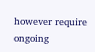however require ongoing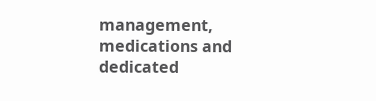management, medications and dedicated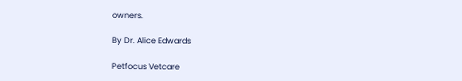owners.

By Dr. Alice Edwards

Petfocus Vetcare